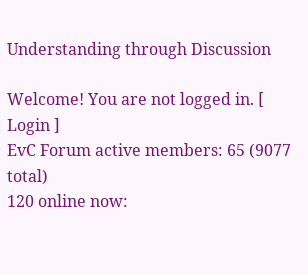Understanding through Discussion

Welcome! You are not logged in. [ Login ]
EvC Forum active members: 65 (9077 total)
120 online now: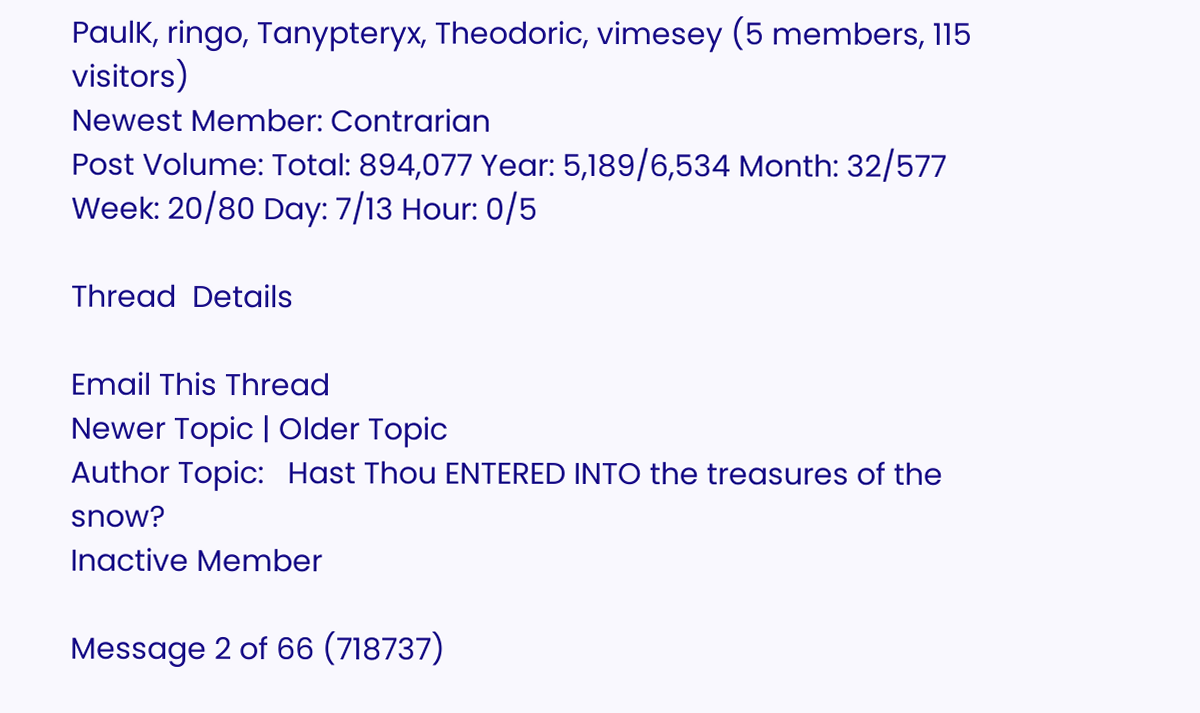PaulK, ringo, Tanypteryx, Theodoric, vimesey (5 members, 115 visitors)
Newest Member: Contrarian
Post Volume: Total: 894,077 Year: 5,189/6,534 Month: 32/577 Week: 20/80 Day: 7/13 Hour: 0/5

Thread  Details

Email This Thread
Newer Topic | Older Topic
Author Topic:   Hast Thou ENTERED INTO the treasures of the snow?
Inactive Member

Message 2 of 66 (718737)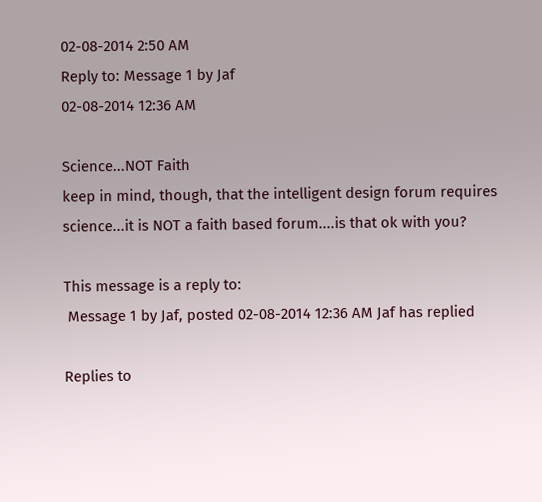02-08-2014 2:50 AM
Reply to: Message 1 by Jaf
02-08-2014 12:36 AM

Science...NOT Faith
keep in mind, though, that the intelligent design forum requires science...it is NOT a faith based forum....is that ok with you?

This message is a reply to:
 Message 1 by Jaf, posted 02-08-2014 12:36 AM Jaf has replied

Replies to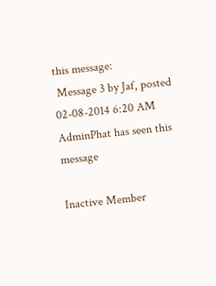this message:
 Message 3 by Jaf, posted 02-08-2014 6:20 AM AdminPhat has seen this message

Inactive Member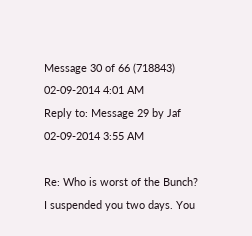Message 30 of 66 (718843)
02-09-2014 4:01 AM
Reply to: Message 29 by Jaf
02-09-2014 3:55 AM

Re: Who is worst of the Bunch?
I suspended you two days. You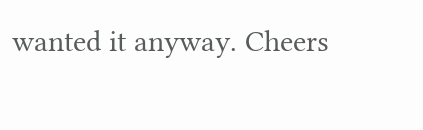wanted it anyway. Cheers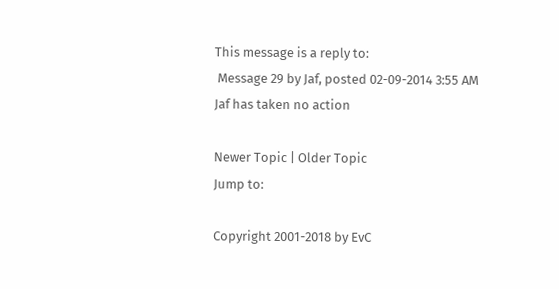This message is a reply to:
 Message 29 by Jaf, posted 02-09-2014 3:55 AM Jaf has taken no action

Newer Topic | Older Topic
Jump to:

Copyright 2001-2018 by EvC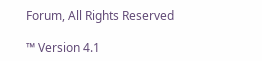Forum, All Rights Reserved

™ Version 4.1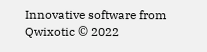Innovative software from Qwixotic © 2022